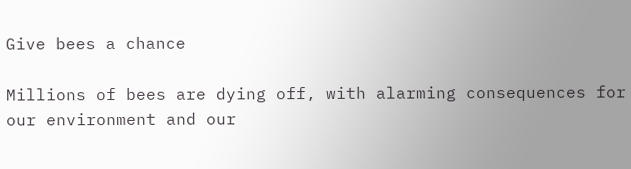Give bees a chance

Millions of bees are dying off, with alarming consequences for our environment and our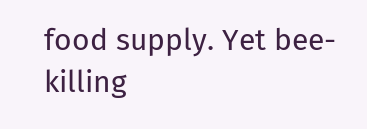food supply. Yet bee-killing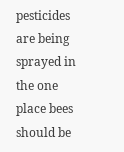pesticides are being sprayed in the one place bees should be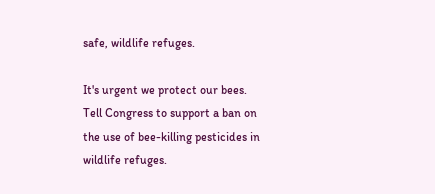safe, wildlife refuges.

It's urgent we protect our bees. Tell Congress to support a ban on the use of bee-killing pesticides in wildlife refuges.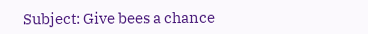Subject: Give bees a chance